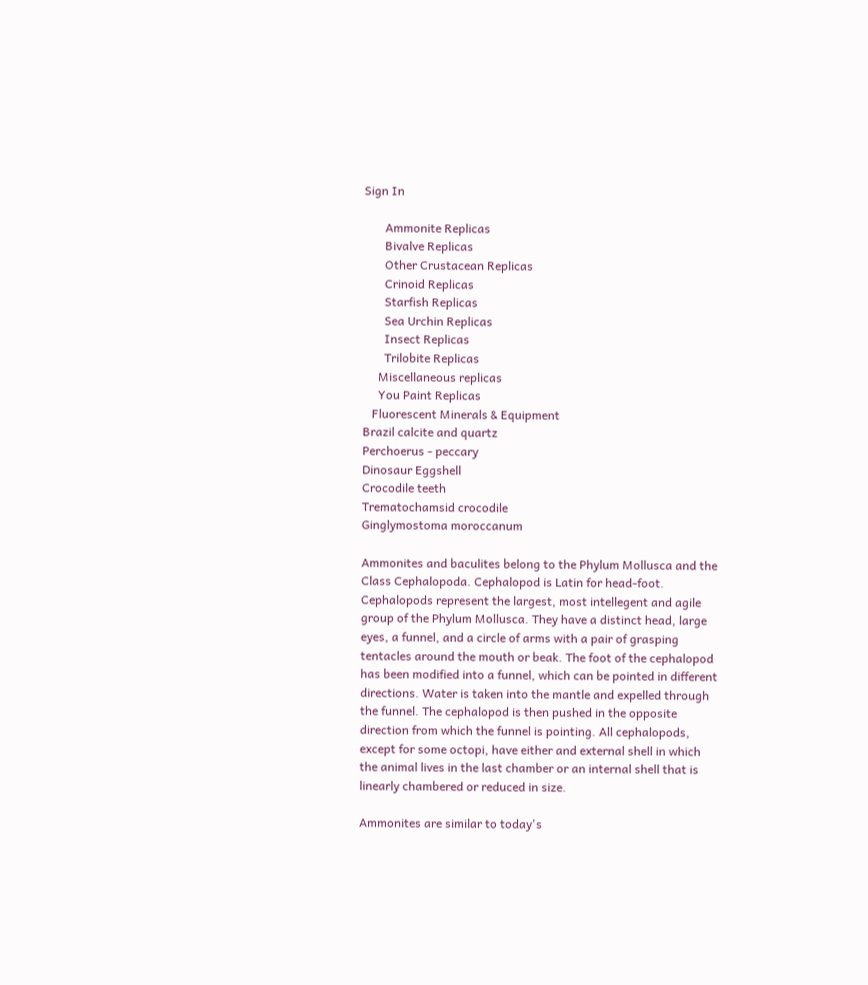Sign In

       Ammonite Replicas
       Bivalve Replicas
       Other Crustacean Replicas
       Crinoid Replicas
       Starfish Replicas
       Sea Urchin Replicas
       Insect Replicas
       Trilobite Replicas
     Miscellaneous replicas
     You Paint Replicas
   Fluorescent Minerals & Equipment
Brazil calcite and quartz
Perchoerus - peccary
Dinosaur Eggshell
Crocodile teeth
Trematochamsid crocodile
Ginglymostoma moroccanum

Ammonites and baculites belong to the Phylum Mollusca and the Class Cephalopoda. Cephalopod is Latin for head-foot. Cephalopods represent the largest, most intellegent and agile group of the Phylum Mollusca. They have a distinct head, large eyes, a funnel, and a circle of arms with a pair of grasping tentacles around the mouth or beak. The foot of the cephalopod has been modified into a funnel, which can be pointed in different directions. Water is taken into the mantle and expelled through the funnel. The cephalopod is then pushed in the opposite direction from which the funnel is pointing. All cephalopods, except for some octopi, have either and external shell in which the animal lives in the last chamber or an internal shell that is linearly chambered or reduced in size.

Ammonites are similar to today's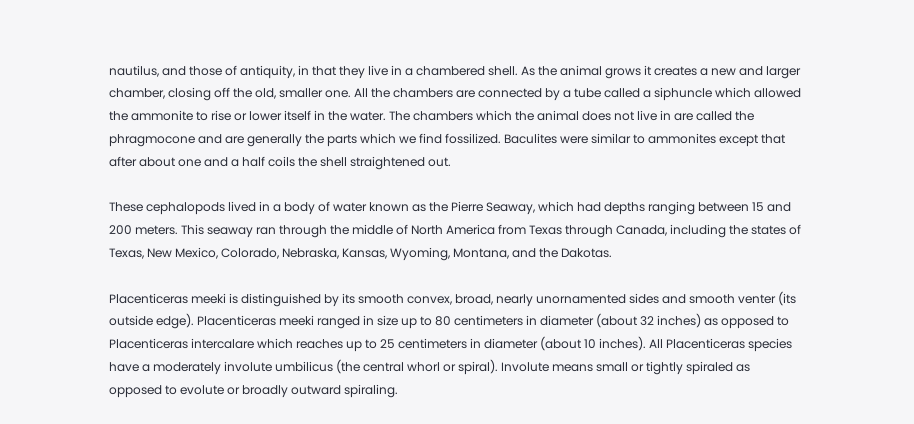nautilus, and those of antiquity, in that they live in a chambered shell. As the animal grows it creates a new and larger chamber, closing off the old, smaller one. All the chambers are connected by a tube called a siphuncle which allowed the ammonite to rise or lower itself in the water. The chambers which the animal does not live in are called the phragmocone and are generally the parts which we find fossilized. Baculites were similar to ammonites except that after about one and a half coils the shell straightened out.

These cephalopods lived in a body of water known as the Pierre Seaway, which had depths ranging between 15 and 200 meters. This seaway ran through the middle of North America from Texas through Canada, including the states of Texas, New Mexico, Colorado, Nebraska, Kansas, Wyoming, Montana, and the Dakotas.

Placenticeras meeki is distinguished by its smooth convex, broad, nearly unornamented sides and smooth venter (its outside edge). Placenticeras meeki ranged in size up to 80 centimeters in diameter (about 32 inches) as opposed to Placenticeras intercalare which reaches up to 25 centimeters in diameter (about 10 inches). All Placenticeras species have a moderately involute umbilicus (the central whorl or spiral). Involute means small or tightly spiraled as opposed to evolute or broadly outward spiraling.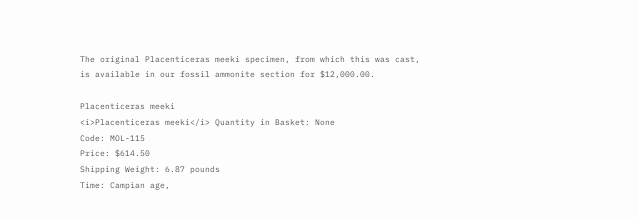The original Placenticeras meeki specimen, from which this was cast, is available in our fossil ammonite section for $12,000.00.

Placenticeras meeki
<i>Placenticeras meeki</i> Quantity in Basket: None
Code: MOL-115
Price: $614.50
Shipping Weight: 6.87 pounds
Time: Campian age,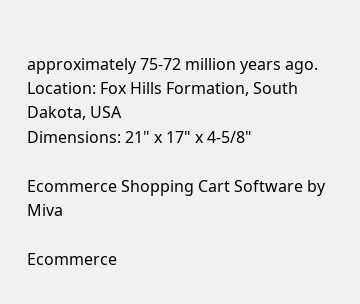approximately 75-72 million years ago.
Location: Fox Hills Formation, South Dakota, USA
Dimensions: 21" x 17" x 4-5/8"

Ecommerce Shopping Cart Software by Miva

Ecommerce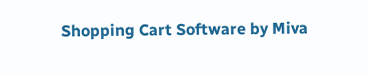Shopping Cart Software by Miva